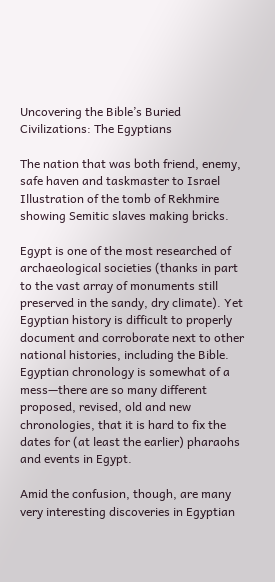Uncovering the Bible’s Buried Civilizations: The Egyptians

The nation that was both friend, enemy, safe haven and taskmaster to Israel
Illustration of the tomb of Rekhmire showing Semitic slaves making bricks.

Egypt is one of the most researched of archaeological societies (thanks in part to the vast array of monuments still preserved in the sandy, dry climate). Yet Egyptian history is difficult to properly document and corroborate next to other national histories, including the Bible. Egyptian chronology is somewhat of a mess—there are so many different proposed, revised, old and new chronologies, that it is hard to fix the dates for (at least the earlier) pharaohs and events in Egypt.

Amid the confusion, though, are many very interesting discoveries in Egyptian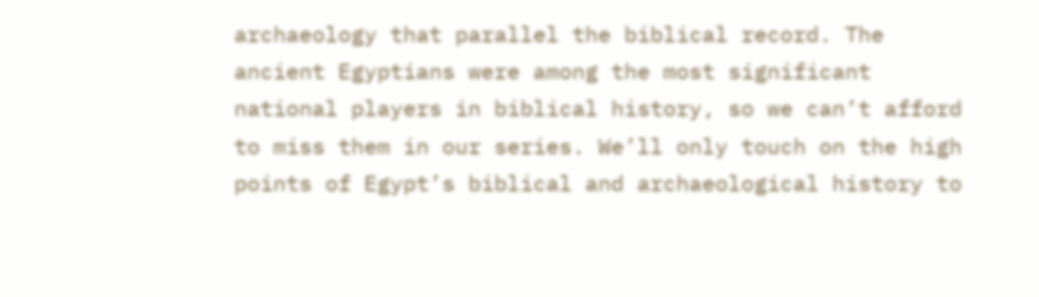archaeology that parallel the biblical record. The ancient Egyptians were among the most significant national players in biblical history, so we can’t afford to miss them in our series. We’ll only touch on the high points of Egypt’s biblical and archaeological history to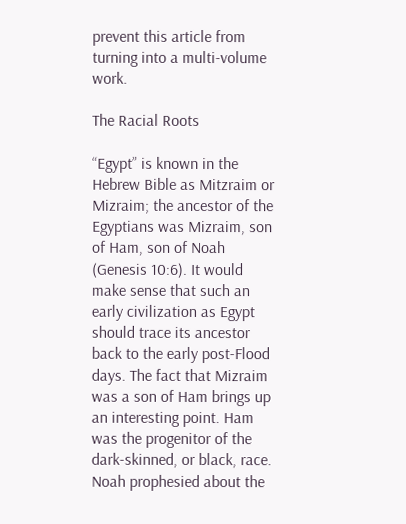prevent this article from turning into a multi-volume work.

The Racial Roots

“Egypt” is known in the Hebrew Bible as Mitzraim or Mizraim; the ancestor of the Egyptians was Mizraim, son of Ham, son of Noah (Genesis 10:6). It would make sense that such an early civilization as Egypt should trace its ancestor back to the early post-Flood days. The fact that Mizraim was a son of Ham brings up an interesting point. Ham was the progenitor of the dark-skinned, or black, race. Noah prophesied about the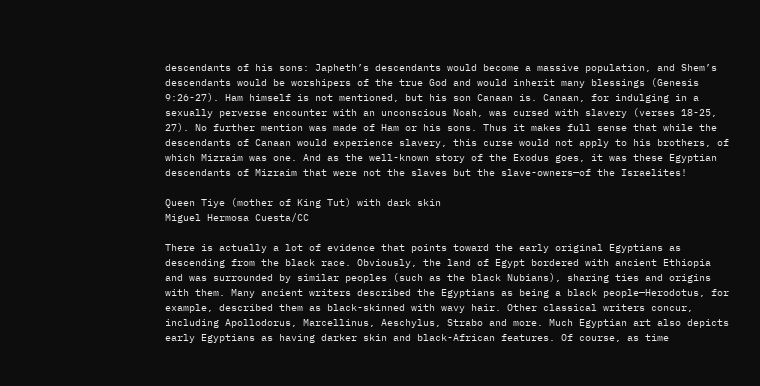descendants of his sons: Japheth’s descendants would become a massive population, and Shem’s descendants would be worshipers of the true God and would inherit many blessings (Genesis 9:26-27). Ham himself is not mentioned, but his son Canaan is. Canaan, for indulging in a sexually perverse encounter with an unconscious Noah, was cursed with slavery (verses 18-25, 27). No further mention was made of Ham or his sons. Thus it makes full sense that while the descendants of Canaan would experience slavery, this curse would not apply to his brothers, of which Mizraim was one. And as the well-known story of the Exodus goes, it was these Egyptian descendants of Mizraim that were not the slaves but the slave-owners—of the Israelites!

Queen Tiye (mother of King Tut) with dark skin
Miguel Hermosa Cuesta/CC

There is actually a lot of evidence that points toward the early original Egyptians as descending from the black race. Obviously, the land of Egypt bordered with ancient Ethiopia and was surrounded by similar peoples (such as the black Nubians), sharing ties and origins with them. Many ancient writers described the Egyptians as being a black people—Herodotus, for example, described them as black-skinned with wavy hair. Other classical writers concur, including Apollodorus, Marcellinus, Aeschylus, Strabo and more. Much Egyptian art also depicts early Egyptians as having darker skin and black-African features. Of course, as time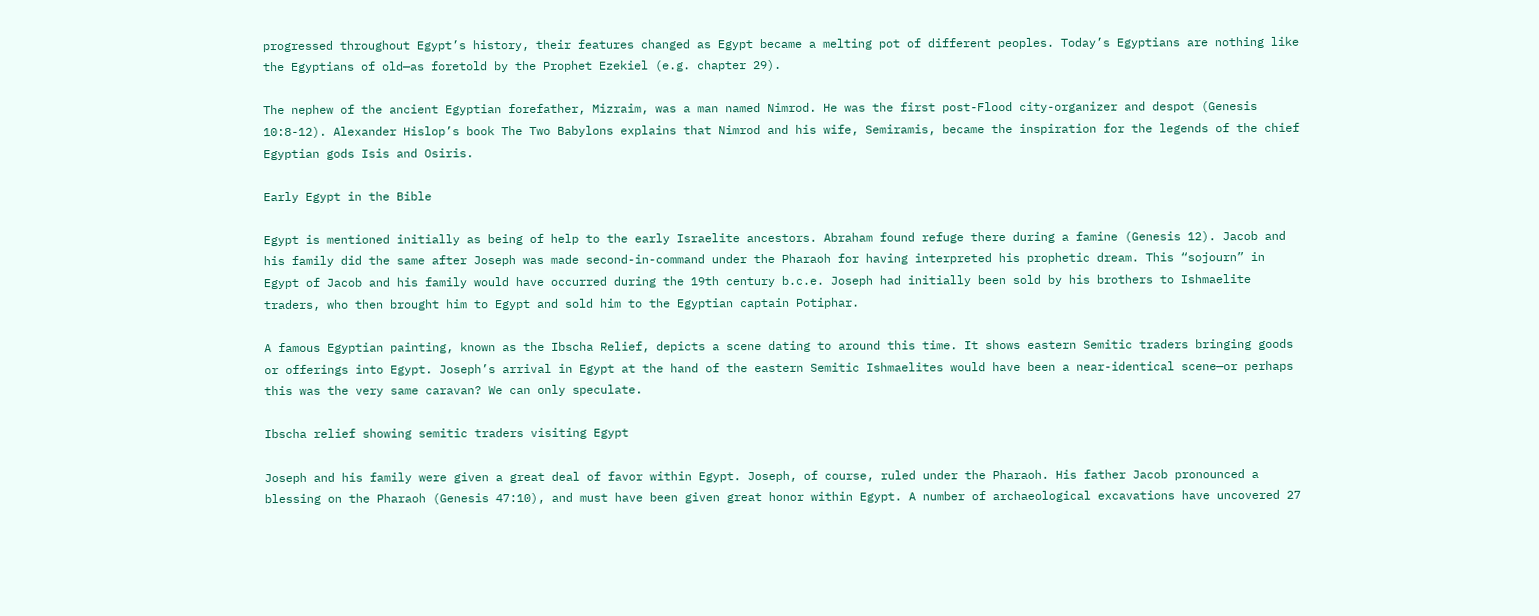progressed throughout Egypt’s history, their features changed as Egypt became a melting pot of different peoples. Today’s Egyptians are nothing like the Egyptians of old—as foretold by the Prophet Ezekiel (e.g. chapter 29).

The nephew of the ancient Egyptian forefather, Mizraim, was a man named Nimrod. He was the first post-Flood city-organizer and despot (Genesis 10:8-12). Alexander Hislop’s book The Two Babylons explains that Nimrod and his wife, Semiramis, became the inspiration for the legends of the chief Egyptian gods Isis and Osiris.

Early Egypt in the Bible

Egypt is mentioned initially as being of help to the early Israelite ancestors. Abraham found refuge there during a famine (Genesis 12). Jacob and his family did the same after Joseph was made second-in-command under the Pharaoh for having interpreted his prophetic dream. This “sojourn” in Egypt of Jacob and his family would have occurred during the 19th century b.c.e. Joseph had initially been sold by his brothers to Ishmaelite traders, who then brought him to Egypt and sold him to the Egyptian captain Potiphar.

A famous Egyptian painting, known as the Ibscha Relief, depicts a scene dating to around this time. It shows eastern Semitic traders bringing goods or offerings into Egypt. Joseph’s arrival in Egypt at the hand of the eastern Semitic Ishmaelites would have been a near-identical scene—or perhaps this was the very same caravan? We can only speculate.

Ibscha relief showing semitic traders visiting Egypt

Joseph and his family were given a great deal of favor within Egypt. Joseph, of course, ruled under the Pharaoh. His father Jacob pronounced a blessing on the Pharaoh (Genesis 47:10), and must have been given great honor within Egypt. A number of archaeological excavations have uncovered 27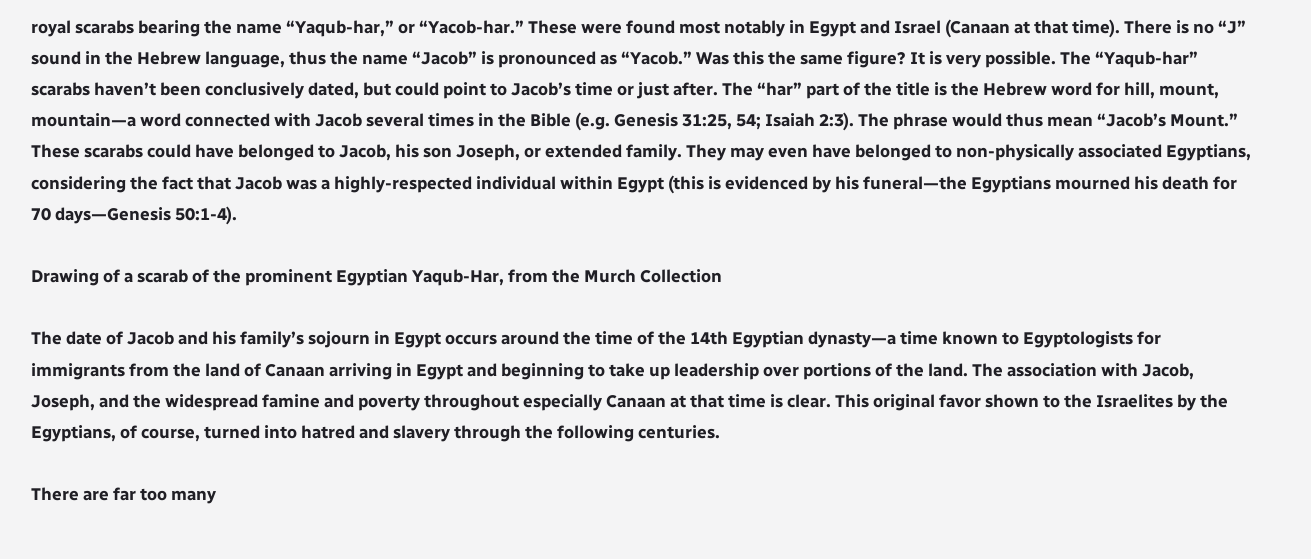royal scarabs bearing the name “Yaqub-har,” or “Yacob-har.” These were found most notably in Egypt and Israel (Canaan at that time). There is no “J” sound in the Hebrew language, thus the name “Jacob” is pronounced as “Yacob.” Was this the same figure? It is very possible. The “Yaqub-har” scarabs haven’t been conclusively dated, but could point to Jacob’s time or just after. The “har” part of the title is the Hebrew word for hill, mount, mountain—a word connected with Jacob several times in the Bible (e.g. Genesis 31:25, 54; Isaiah 2:3). The phrase would thus mean “Jacob’s Mount.” These scarabs could have belonged to Jacob, his son Joseph, or extended family. They may even have belonged to non-physically associated Egyptians, considering the fact that Jacob was a highly-respected individual within Egypt (this is evidenced by his funeral—the Egyptians mourned his death for 70 days—Genesis 50:1-4).

Drawing of a scarab of the prominent Egyptian Yaqub-Har, from the Murch Collection

The date of Jacob and his family’s sojourn in Egypt occurs around the time of the 14th Egyptian dynasty—a time known to Egyptologists for immigrants from the land of Canaan arriving in Egypt and beginning to take up leadership over portions of the land. The association with Jacob, Joseph, and the widespread famine and poverty throughout especially Canaan at that time is clear. This original favor shown to the Israelites by the Egyptians, of course, turned into hatred and slavery through the following centuries.

There are far too many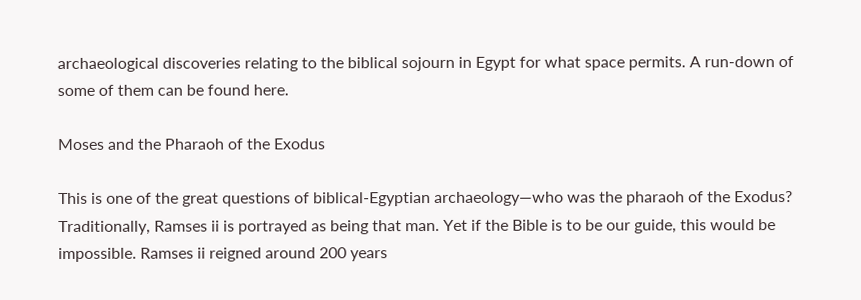archaeological discoveries relating to the biblical sojourn in Egypt for what space permits. A run-down of some of them can be found here.

Moses and the Pharaoh of the Exodus

This is one of the great questions of biblical-Egyptian archaeology—who was the pharaoh of the Exodus? Traditionally, Ramses ii is portrayed as being that man. Yet if the Bible is to be our guide, this would be impossible. Ramses ii reigned around 200 years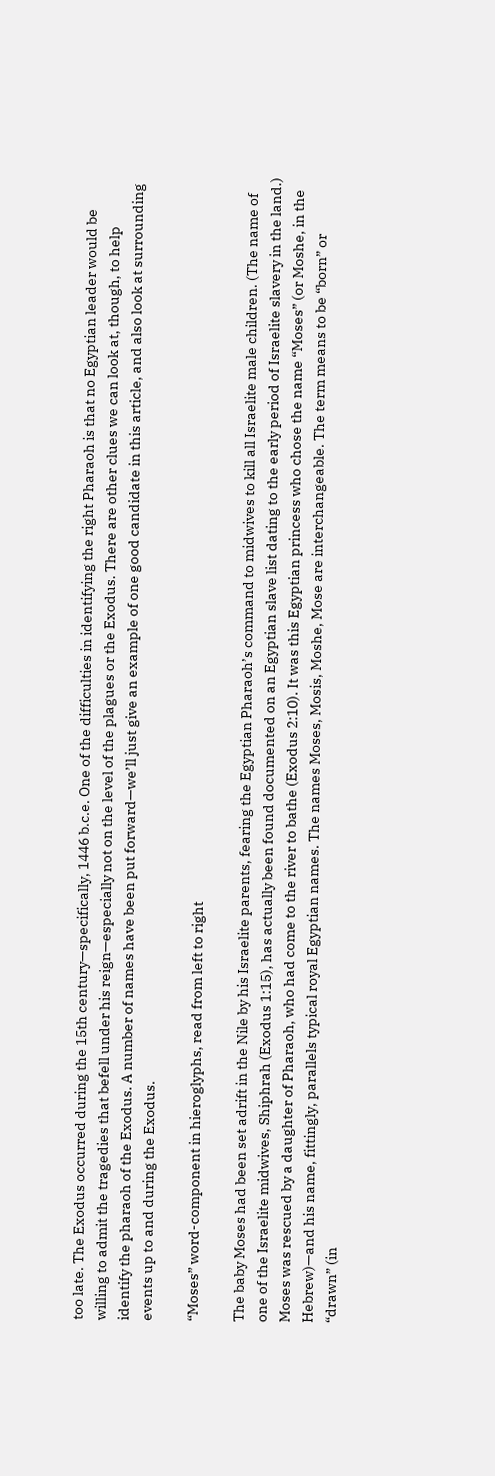too late. The Exodus occurred during the 15th century—specifically, 1446 b.c.e. One of the difficulties in identifying the right Pharaoh is that no Egyptian leader would be willing to admit the tragedies that befell under his reign—especially not on the level of the plagues or the Exodus. There are other clues we can look at, though, to help identify the pharaoh of the Exodus. A number of names have been put forward—we’ll just give an example of one good candidate in this article, and also look at surrounding events up to and during the Exodus.

“Moses” word-component in hieroglyphs, read from left to right

The baby Moses had been set adrift in the Nile by his Israelite parents, fearing the Egyptian Pharaoh’s command to midwives to kill all Israelite male children. (The name of one of the Israelite midwives, Shiphrah (Exodus 1:15), has actually been found documented on an Egyptian slave list dating to the early period of Israelite slavery in the land.) Moses was rescued by a daughter of Pharaoh, who had come to the river to bathe (Exodus 2:10). It was this Egyptian princess who chose the name “Moses” (or Moshe, in the Hebrew)—and his name, fittingly, parallels typical royal Egyptian names. The names Moses, Mosis, Moshe, Mose are interchangeable. The term means to be “born” or “drawn” (in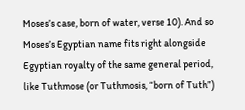Moses’s case, born of water, verse 10). And so Moses’s Egyptian name fits right alongside Egyptian royalty of the same general period, like Tuthmose (or Tuthmosis, “born of Tuth”)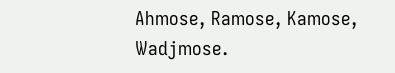Ahmose, Ramose, Kamose, Wadjmose.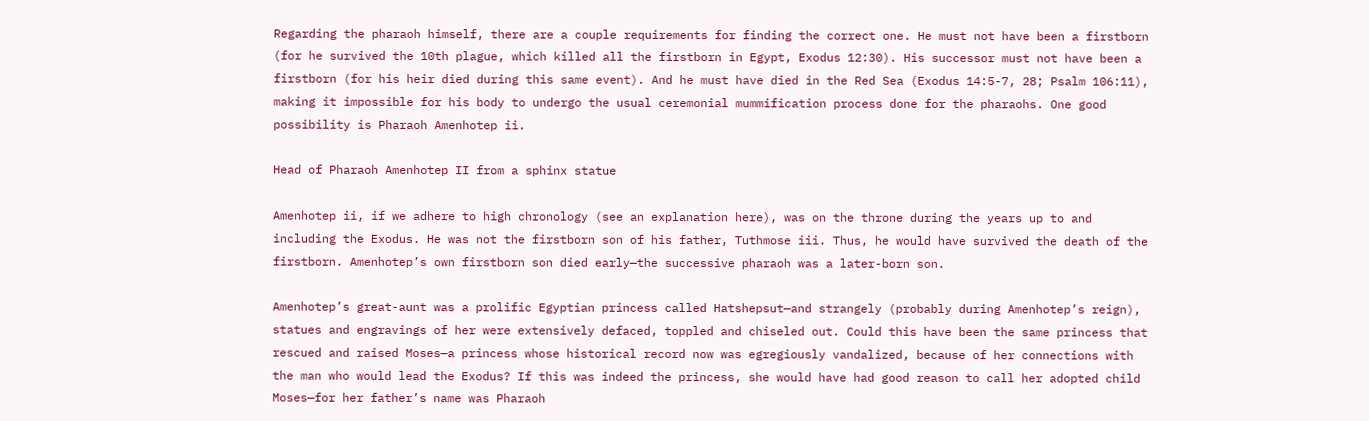Regarding the pharaoh himself, there are a couple requirements for finding the correct one. He must not have been a firstborn (for he survived the 10th plague, which killed all the firstborn in Egypt, Exodus 12:30). His successor must not have been a firstborn (for his heir died during this same event). And he must have died in the Red Sea (Exodus 14:5-7, 28; Psalm 106:11), making it impossible for his body to undergo the usual ceremonial mummification process done for the pharaohs. One good possibility is Pharaoh Amenhotep ii.

Head of Pharaoh Amenhotep II from a sphinx statue

Amenhotep ii, if we adhere to high chronology (see an explanation here), was on the throne during the years up to and including the Exodus. He was not the firstborn son of his father, Tuthmose iii. Thus, he would have survived the death of the firstborn. Amenhotep’s own firstborn son died early—the successive pharaoh was a later-born son.

Amenhotep’s great-aunt was a prolific Egyptian princess called Hatshepsut—and strangely (probably during Amenhotep’s reign), statues and engravings of her were extensively defaced, toppled and chiseled out. Could this have been the same princess that rescued and raised Moses—a princess whose historical record now was egregiously vandalized, because of her connections with the man who would lead the Exodus? If this was indeed the princess, she would have had good reason to call her adopted child Moses—for her father’s name was Pharaoh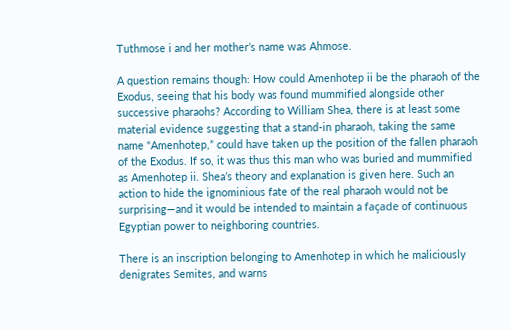Tuthmose i and her mother’s name was Ahmose.

A question remains though: How could Amenhotep ii be the pharaoh of the Exodus, seeing that his body was found mummified alongside other successive pharaohs? According to William Shea, there is at least some material evidence suggesting that a stand-in pharaoh, taking the same name “Amenhotep,” could have taken up the position of the fallen pharaoh of the Exodus. If so, it was thus this man who was buried and mummified as Amenhotep ii. Shea’s theory and explanation is given here. Such an action to hide the ignominious fate of the real pharaoh would not be surprising—and it would be intended to maintain a façade of continuous Egyptian power to neighboring countries.

There is an inscription belonging to Amenhotep in which he maliciously denigrates Semites, and warns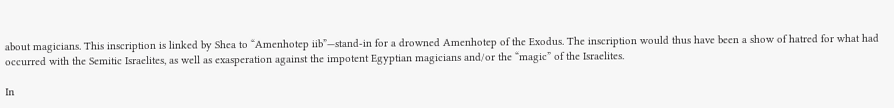about magicians. This inscription is linked by Shea to “Amenhotep iib”—stand-in for a drowned Amenhotep of the Exodus. The inscription would thus have been a show of hatred for what had occurred with the Semitic Israelites, as well as exasperation against the impotent Egyptian magicians and/or the “magic” of the Israelites.

In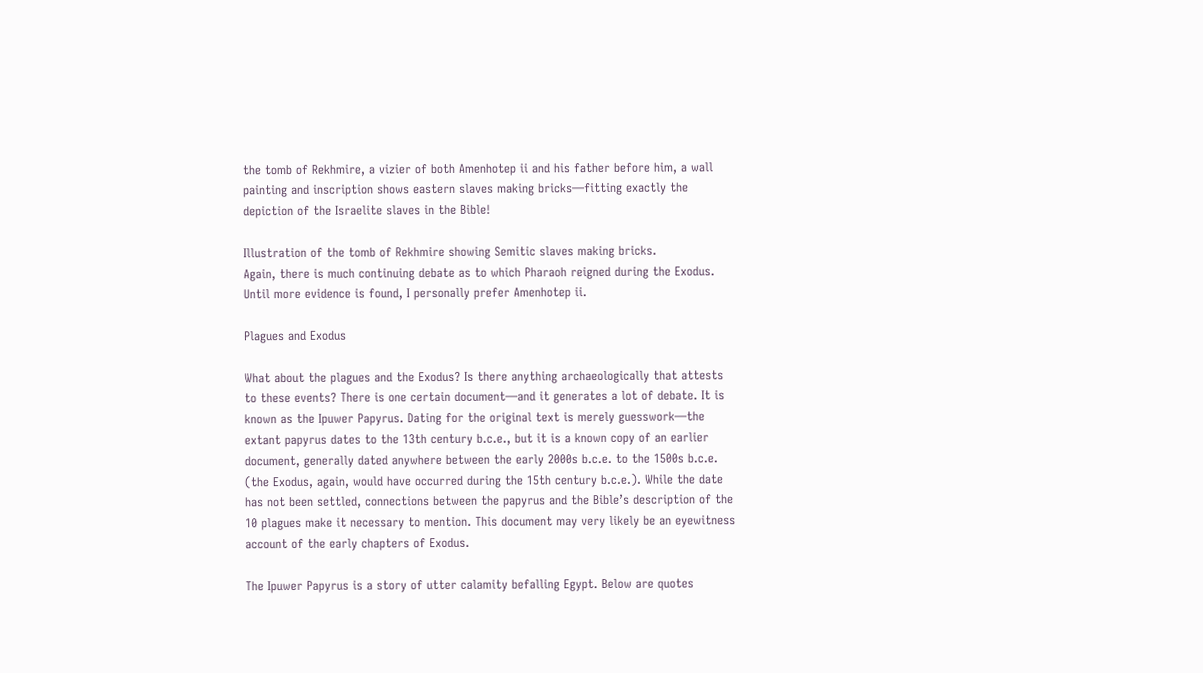the tomb of Rekhmire, a vizier of both Amenhotep ii and his father before him, a wall painting and inscription shows eastern slaves making bricks—fitting exactly the depiction of the Israelite slaves in the Bible!

Illustration of the tomb of Rekhmire showing Semitic slaves making bricks.
Again, there is much continuing debate as to which Pharaoh reigned during the Exodus. Until more evidence is found, I personally prefer Amenhotep ii.

Plagues and Exodus

What about the plagues and the Exodus? Is there anything archaeologically that attests to these events? There is one certain document—and it generates a lot of debate. It is known as the Ipuwer Papyrus. Dating for the original text is merely guesswork—the extant papyrus dates to the 13th century b.c.e., but it is a known copy of an earlier document, generally dated anywhere between the early 2000s b.c.e. to the 1500s b.c.e. (the Exodus, again, would have occurred during the 15th century b.c.e.). While the date has not been settled, connections between the papyrus and the Bible’s description of the 10 plagues make it necessary to mention. This document may very likely be an eyewitness account of the early chapters of Exodus.

The Ipuwer Papyrus is a story of utter calamity befalling Egypt. Below are quotes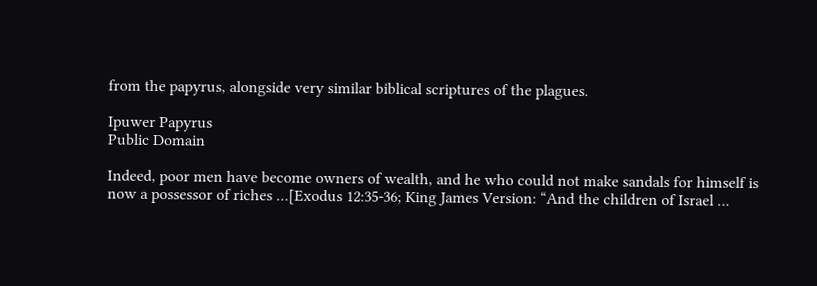from the papyrus, alongside very similar biblical scriptures of the plagues.

Ipuwer Papyrus
Public Domain

Indeed, poor men have become owners of wealth, and he who could not make sandals for himself is now a possessor of riches …[Exodus 12:35-36; King James Version: “And the children of Israel …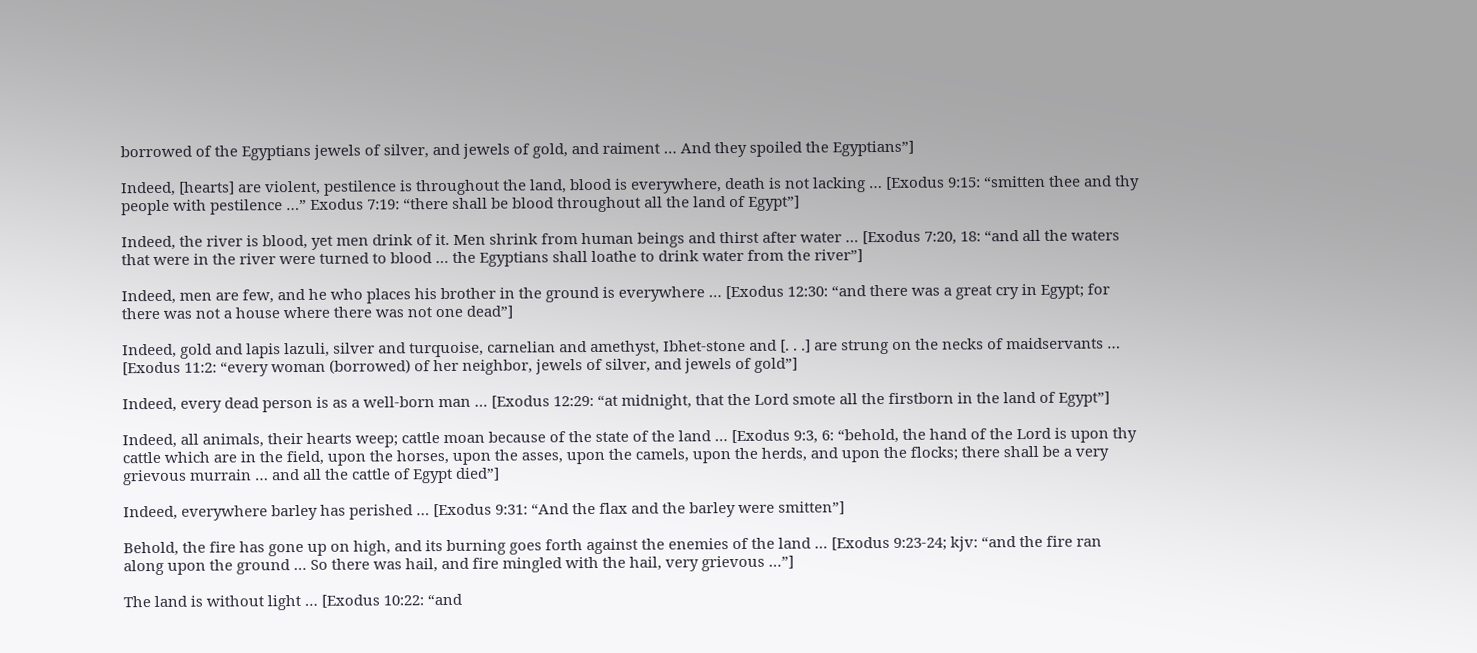borrowed of the Egyptians jewels of silver, and jewels of gold, and raiment … And they spoiled the Egyptians”]

Indeed, [hearts] are violent, pestilence is throughout the land, blood is everywhere, death is not lacking … [Exodus 9:15: “smitten thee and thy people with pestilence …” Exodus 7:19: “there shall be blood throughout all the land of Egypt”]

Indeed, the river is blood, yet men drink of it. Men shrink from human beings and thirst after water … [Exodus 7:20, 18: “and all the waters that were in the river were turned to blood … the Egyptians shall loathe to drink water from the river”]

Indeed, men are few, and he who places his brother in the ground is everywhere … [Exodus 12:30: “and there was a great cry in Egypt; for there was not a house where there was not one dead”]

Indeed, gold and lapis lazuli, silver and turquoise, carnelian and amethyst, Ibhet-stone and [. . .] are strung on the necks of maidservants … [Exodus 11:2: “every woman (borrowed) of her neighbor, jewels of silver, and jewels of gold”]

Indeed, every dead person is as a well-born man … [Exodus 12:29: “at midnight, that the Lord smote all the firstborn in the land of Egypt”]

Indeed, all animals, their hearts weep; cattle moan because of the state of the land … [Exodus 9:3, 6: “behold, the hand of the Lord is upon thy cattle which are in the field, upon the horses, upon the asses, upon the camels, upon the herds, and upon the flocks; there shall be a very grievous murrain … and all the cattle of Egypt died”]

Indeed, everywhere barley has perished … [Exodus 9:31: “And the flax and the barley were smitten”]

Behold, the fire has gone up on high, and its burning goes forth against the enemies of the land … [Exodus 9:23-24; kjv: “and the fire ran along upon the ground … So there was hail, and fire mingled with the hail, very grievous …”]

The land is without light … [Exodus 10:22: “and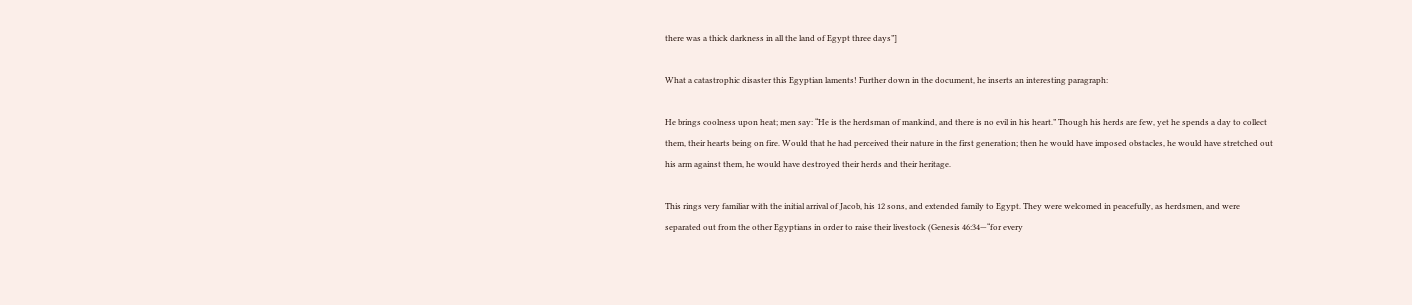there was a thick darkness in all the land of Egypt three days”]

What a catastrophic disaster this Egyptian laments! Further down in the document, he inserts an interesting paragraph:

He brings coolness upon heat; men say: “He is the herdsman of mankind, and there is no evil in his heart.” Though his herds are few, yet he spends a day to collect them, their hearts being on fire. Would that he had perceived their nature in the first generation; then he would have imposed obstacles, he would have stretched out his arm against them, he would have destroyed their herds and their heritage.

This rings very familiar with the initial arrival of Jacob, his 12 sons, and extended family to Egypt. They were welcomed in peacefully, as herdsmen, and were separated out from the other Egyptians in order to raise their livestock (Genesis 46:34—“for every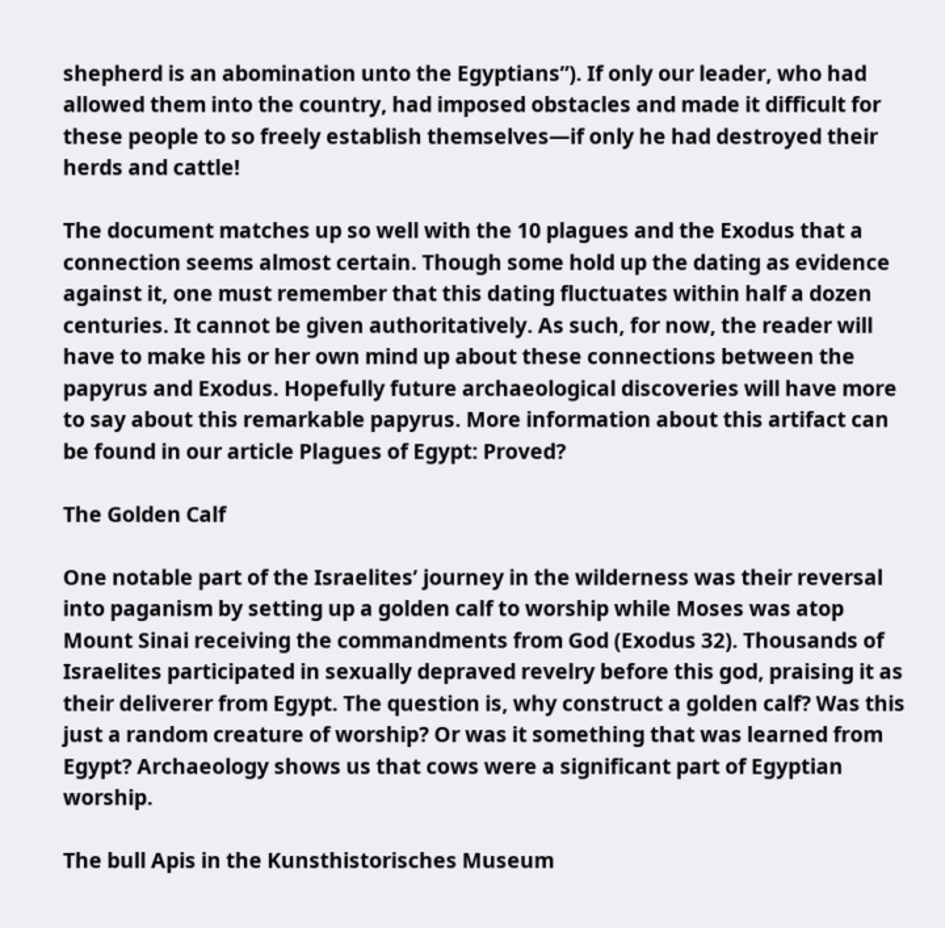shepherd is an abomination unto the Egyptians”). If only our leader, who had allowed them into the country, had imposed obstacles and made it difficult for these people to so freely establish themselves—if only he had destroyed their herds and cattle!

The document matches up so well with the 10 plagues and the Exodus that a connection seems almost certain. Though some hold up the dating as evidence against it, one must remember that this dating fluctuates within half a dozen centuries. It cannot be given authoritatively. As such, for now, the reader will have to make his or her own mind up about these connections between the papyrus and Exodus. Hopefully future archaeological discoveries will have more to say about this remarkable papyrus. More information about this artifact can be found in our article Plagues of Egypt: Proved?

The Golden Calf

One notable part of the Israelites’ journey in the wilderness was their reversal into paganism by setting up a golden calf to worship while Moses was atop Mount Sinai receiving the commandments from God (Exodus 32). Thousands of Israelites participated in sexually depraved revelry before this god, praising it as their deliverer from Egypt. The question is, why construct a golden calf? Was this just a random creature of worship? Or was it something that was learned from Egypt? Archaeology shows us that cows were a significant part of Egyptian worship.

The bull Apis in the Kunsthistorisches Museum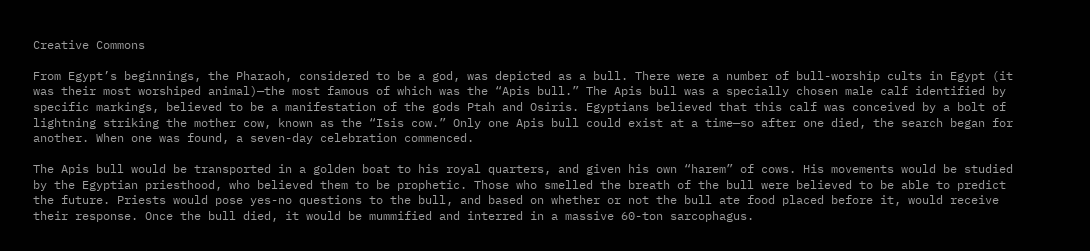Creative Commons

From Egypt’s beginnings, the Pharaoh, considered to be a god, was depicted as a bull. There were a number of bull-worship cults in Egypt (it was their most worshiped animal)—the most famous of which was the “Apis bull.” The Apis bull was a specially chosen male calf identified by specific markings, believed to be a manifestation of the gods Ptah and Osiris. Egyptians believed that this calf was conceived by a bolt of lightning striking the mother cow, known as the “Isis cow.” Only one Apis bull could exist at a time—so after one died, the search began for another. When one was found, a seven-day celebration commenced.

The Apis bull would be transported in a golden boat to his royal quarters, and given his own “harem” of cows. His movements would be studied by the Egyptian priesthood, who believed them to be prophetic. Those who smelled the breath of the bull were believed to be able to predict the future. Priests would pose yes-no questions to the bull, and based on whether or not the bull ate food placed before it, would receive their response. Once the bull died, it would be mummified and interred in a massive 60-ton sarcophagus.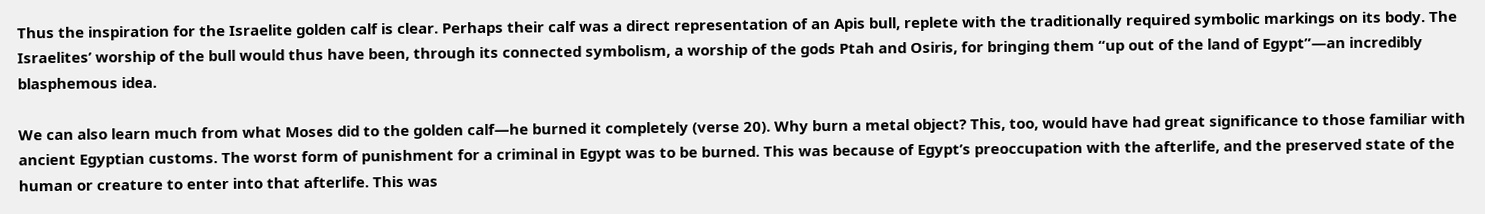Thus the inspiration for the Israelite golden calf is clear. Perhaps their calf was a direct representation of an Apis bull, replete with the traditionally required symbolic markings on its body. The Israelites’ worship of the bull would thus have been, through its connected symbolism, a worship of the gods Ptah and Osiris, for bringing them “up out of the land of Egypt”—an incredibly blasphemous idea.

We can also learn much from what Moses did to the golden calf—he burned it completely (verse 20). Why burn a metal object? This, too, would have had great significance to those familiar with ancient Egyptian customs. The worst form of punishment for a criminal in Egypt was to be burned. This was because of Egypt’s preoccupation with the afterlife, and the preserved state of the human or creature to enter into that afterlife. This was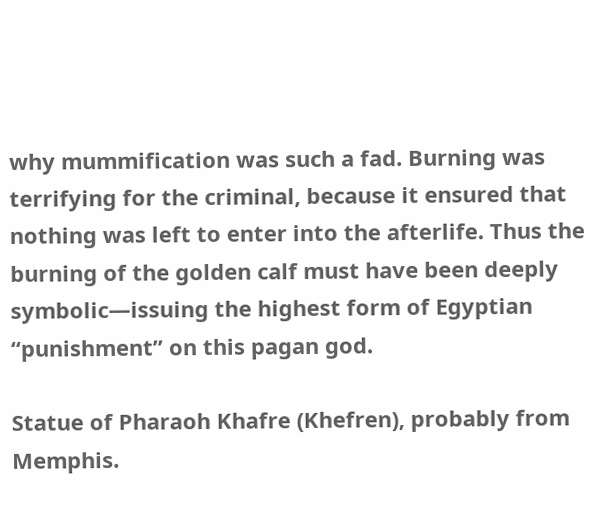why mummification was such a fad. Burning was terrifying for the criminal, because it ensured that nothing was left to enter into the afterlife. Thus the burning of the golden calf must have been deeply symbolic—issuing the highest form of Egyptian “punishment” on this pagan god.

Statue of Pharaoh Khafre (Khefren), probably from Memphis.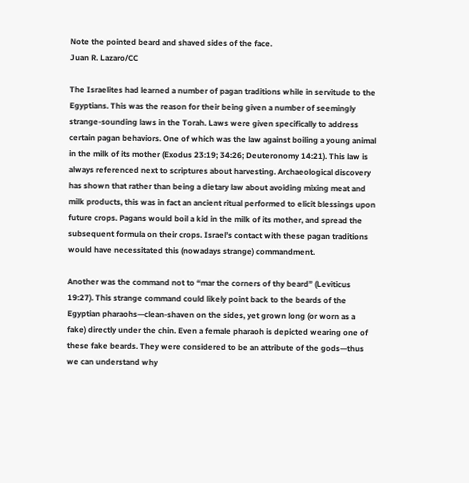Note the pointed beard and shaved sides of the face.
Juan R. Lazaro/CC

The Israelites had learned a number of pagan traditions while in servitude to the Egyptians. This was the reason for their being given a number of seemingly strange-sounding laws in the Torah. Laws were given specifically to address certain pagan behaviors. One of which was the law against boiling a young animal in the milk of its mother (Exodus 23:19; 34:26; Deuteronomy 14:21). This law is always referenced next to scriptures about harvesting. Archaeological discovery has shown that rather than being a dietary law about avoiding mixing meat and milk products, this was in fact an ancient ritual performed to elicit blessings upon future crops. Pagans would boil a kid in the milk of its mother, and spread the subsequent formula on their crops. Israel’s contact with these pagan traditions would have necessitated this (nowadays strange) commandment.

Another was the command not to “mar the corners of thy beard” (Leviticus 19:27). This strange command could likely point back to the beards of the Egyptian pharaohs—clean-shaven on the sides, yet grown long (or worn as a fake) directly under the chin. Even a female pharaoh is depicted wearing one of these fake beards. They were considered to be an attribute of the gods—thus we can understand why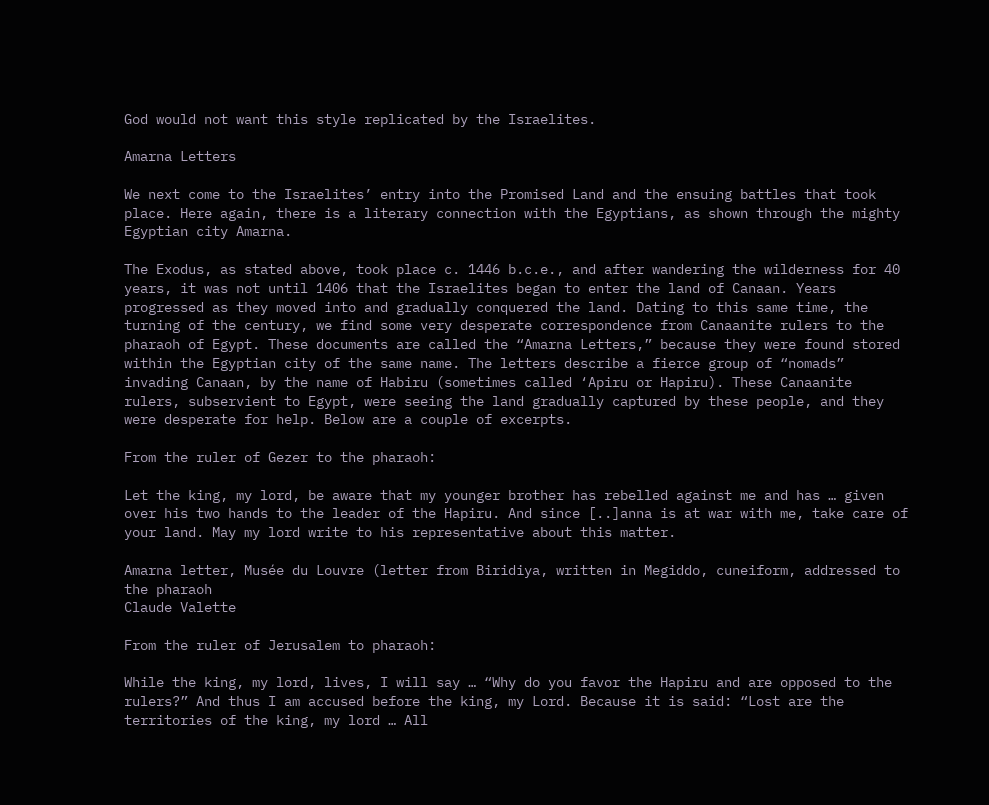God would not want this style replicated by the Israelites.

Amarna Letters

We next come to the Israelites’ entry into the Promised Land and the ensuing battles that took place. Here again, there is a literary connection with the Egyptians, as shown through the mighty Egyptian city Amarna.

The Exodus, as stated above, took place c. 1446 b.c.e., and after wandering the wilderness for 40 years, it was not until 1406 that the Israelites began to enter the land of Canaan. Years progressed as they moved into and gradually conquered the land. Dating to this same time, the turning of the century, we find some very desperate correspondence from Canaanite rulers to the pharaoh of Egypt. These documents are called the “Amarna Letters,” because they were found stored within the Egyptian city of the same name. The letters describe a fierce group of “nomads” invading Canaan, by the name of Habiru (sometimes called ‘Apiru or Hapiru). These Canaanite rulers, subservient to Egypt, were seeing the land gradually captured by these people, and they were desperate for help. Below are a couple of excerpts.

From the ruler of Gezer to the pharaoh:

Let the king, my lord, be aware that my younger brother has rebelled against me and has … given over his two hands to the leader of the Hapiru. And since [..]anna is at war with me, take care of your land. May my lord write to his representative about this matter.

Amarna letter, Musée du Louvre (letter from Biridiya, written in Megiddo, cuneiform, addressed to the pharaoh
Claude Valette

From the ruler of Jerusalem to pharaoh:

While the king, my lord, lives, I will say … “Why do you favor the Hapiru and are opposed to the rulers?” And thus I am accused before the king, my Lord. Because it is said: “Lost are the territories of the king, my lord … All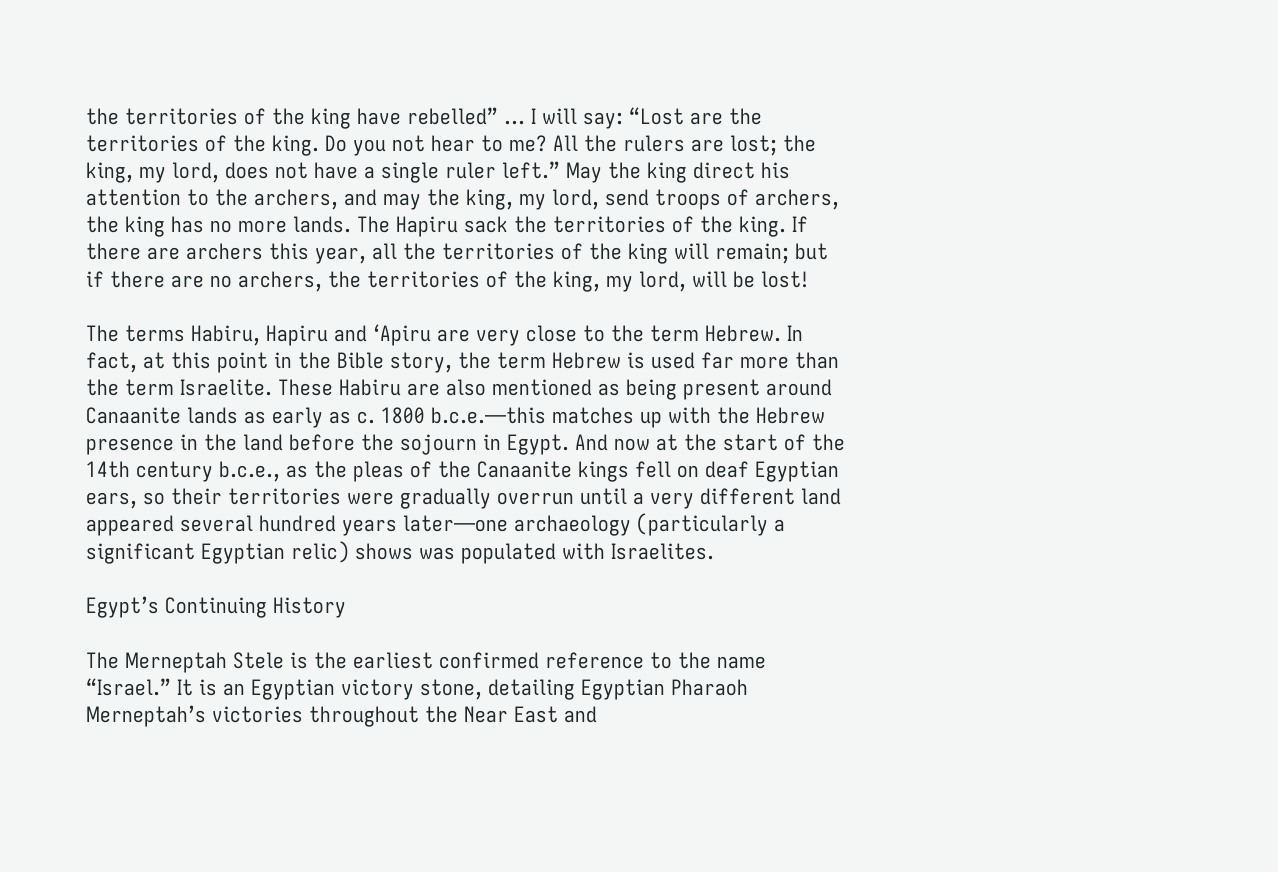the territories of the king have rebelled” … I will say: “Lost are the territories of the king. Do you not hear to me? All the rulers are lost; the king, my lord, does not have a single ruler left.” May the king direct his attention to the archers, and may the king, my lord, send troops of archers, the king has no more lands. The Hapiru sack the territories of the king. If there are archers this year, all the territories of the king will remain; but if there are no archers, the territories of the king, my lord, will be lost!

The terms Habiru, Hapiru and ‘Apiru are very close to the term Hebrew. In fact, at this point in the Bible story, the term Hebrew is used far more than the term Israelite. These Habiru are also mentioned as being present around Canaanite lands as early as c. 1800 b.c.e.—this matches up with the Hebrew presence in the land before the sojourn in Egypt. And now at the start of the 14th century b.c.e., as the pleas of the Canaanite kings fell on deaf Egyptian ears, so their territories were gradually overrun until a very different land appeared several hundred years later—one archaeology (particularly a significant Egyptian relic) shows was populated with Israelites.

Egypt’s Continuing History

The Merneptah Stele is the earliest confirmed reference to the name “Israel.” It is an Egyptian victory stone, detailing Egyptian Pharaoh Merneptah’s victories throughout the Near East and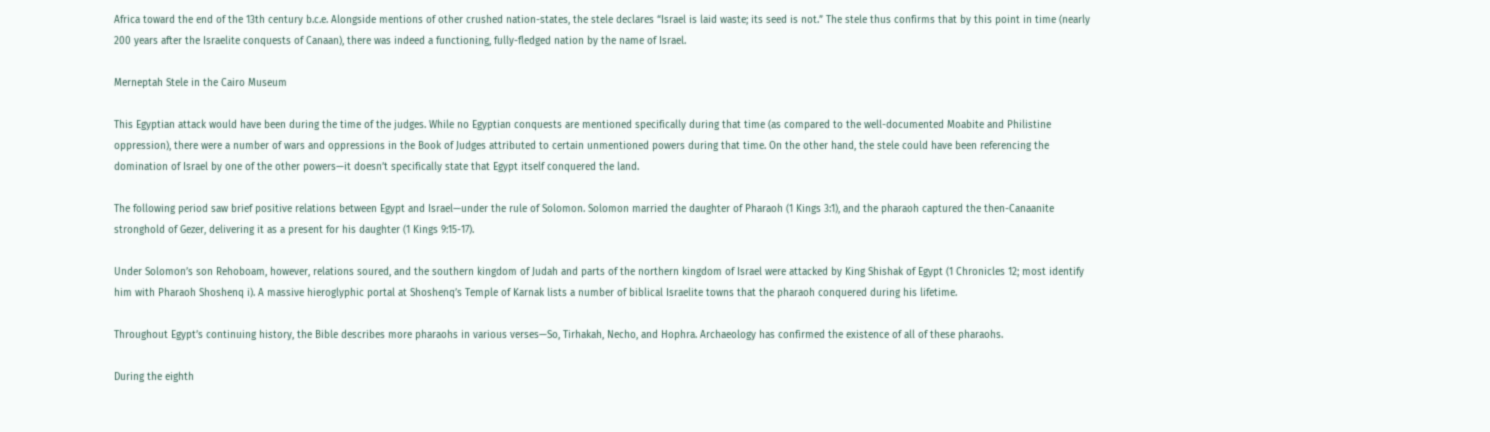Africa toward the end of the 13th century b.c.e. Alongside mentions of other crushed nation-states, the stele declares “Israel is laid waste; its seed is not.” The stele thus confirms that by this point in time (nearly 200 years after the Israelite conquests of Canaan), there was indeed a functioning, fully-fledged nation by the name of Israel.

Merneptah Stele in the Cairo Museum

This Egyptian attack would have been during the time of the judges. While no Egyptian conquests are mentioned specifically during that time (as compared to the well-documented Moabite and Philistine oppression), there were a number of wars and oppressions in the Book of Judges attributed to certain unmentioned powers during that time. On the other hand, the stele could have been referencing the domination of Israel by one of the other powers—it doesn’t specifically state that Egypt itself conquered the land.

The following period saw brief positive relations between Egypt and Israel—under the rule of Solomon. Solomon married the daughter of Pharaoh (1 Kings 3:1), and the pharaoh captured the then-Canaanite stronghold of Gezer, delivering it as a present for his daughter (1 Kings 9:15-17).

Under Solomon’s son Rehoboam, however, relations soured, and the southern kingdom of Judah and parts of the northern kingdom of Israel were attacked by King Shishak of Egypt (1 Chronicles 12; most identify him with Pharaoh Shoshenq i). A massive hieroglyphic portal at Shoshenq’s Temple of Karnak lists a number of biblical Israelite towns that the pharaoh conquered during his lifetime.

Throughout Egypt’s continuing history, the Bible describes more pharaohs in various verses—So, Tirhakah, Necho, and Hophra. Archaeology has confirmed the existence of all of these pharaohs.

During the eighth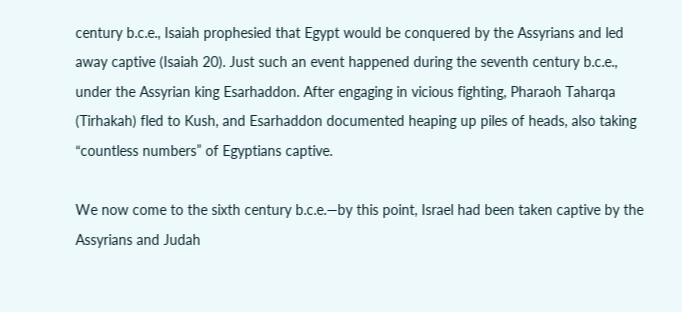century b.c.e., Isaiah prophesied that Egypt would be conquered by the Assyrians and led away captive (Isaiah 20). Just such an event happened during the seventh century b.c.e., under the Assyrian king Esarhaddon. After engaging in vicious fighting, Pharaoh Taharqa (Tirhakah) fled to Kush, and Esarhaddon documented heaping up piles of heads, also taking “countless numbers” of Egyptians captive.

We now come to the sixth century b.c.e.—by this point, Israel had been taken captive by the Assyrians and Judah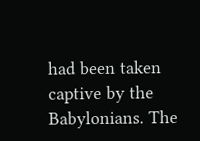had been taken captive by the Babylonians. The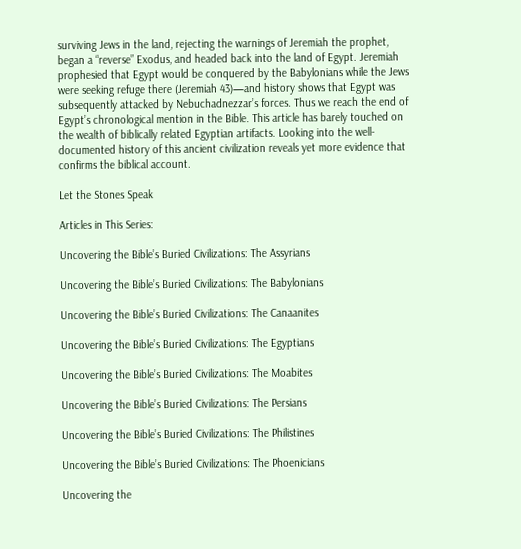surviving Jews in the land, rejecting the warnings of Jeremiah the prophet, began a “reverse” Exodus, and headed back into the land of Egypt. Jeremiah prophesied that Egypt would be conquered by the Babylonians while the Jews were seeking refuge there (Jeremiah 43)—and history shows that Egypt was subsequently attacked by Nebuchadnezzar’s forces. Thus we reach the end of Egypt’s chronological mention in the Bible. This article has barely touched on the wealth of biblically related Egyptian artifacts. Looking into the well-documented history of this ancient civilization reveals yet more evidence that confirms the biblical account.

Let the Stones Speak

Articles in This Series:

Uncovering the Bible’s Buried Civilizations: The Assyrians

Uncovering the Bible’s Buried Civilizations: The Babylonians

Uncovering the Bible’s Buried Civilizations: The Canaanites

Uncovering the Bible’s Buried Civilizations: The Egyptians

Uncovering the Bible’s Buried Civilizations: The Moabites

Uncovering the Bible’s Buried Civilizations: The Persians

Uncovering the Bible’s Buried Civilizations: The Philistines

Uncovering the Bible’s Buried Civilizations: The Phoenicians

Uncovering the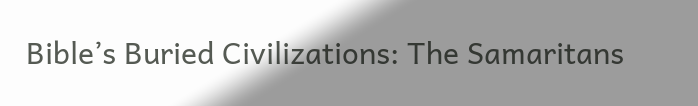Bible’s Buried Civilizations: The Samaritans